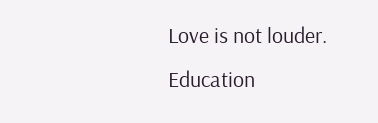Love is not louder. Education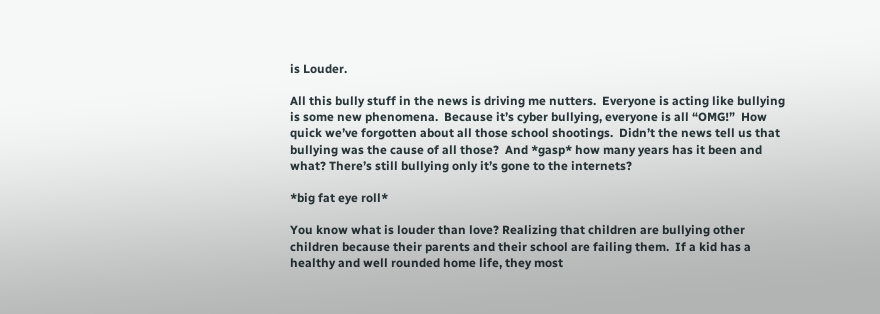is Louder.

All this bully stuff in the news is driving me nutters.  Everyone is acting like bullying is some new phenomena.  Because it’s cyber bullying, everyone is all “OMG!”  How quick we’ve forgotten about all those school shootings.  Didn’t the news tell us that bullying was the cause of all those?  And *gasp* how many years has it been and what? There’s still bullying only it’s gone to the internets?

*big fat eye roll*

You know what is louder than love? Realizing that children are bullying other children because their parents and their school are failing them.  If a kid has a healthy and well rounded home life, they most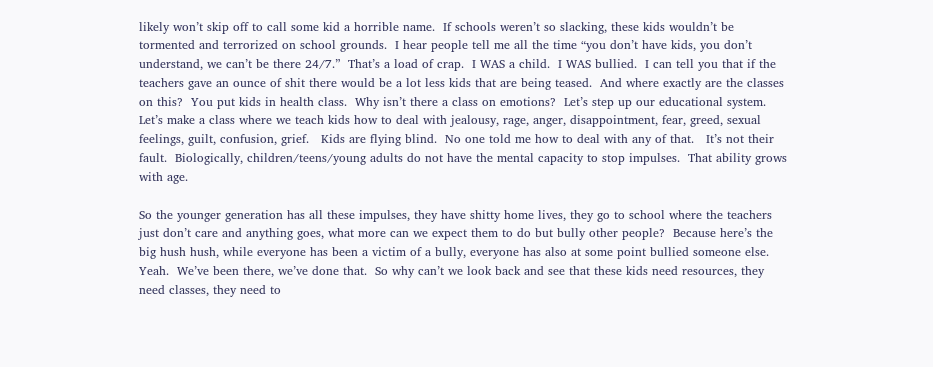likely won’t skip off to call some kid a horrible name.  If schools weren’t so slacking, these kids wouldn’t be tormented and terrorized on school grounds.  I hear people tell me all the time “you don’t have kids, you don’t understand, we can’t be there 24/7.”  That’s a load of crap.  I WAS a child.  I WAS bullied.  I can tell you that if the teachers gave an ounce of shit there would be a lot less kids that are being teased.  And where exactly are the classes on this?  You put kids in health class.  Why isn’t there a class on emotions?  Let’s step up our educational system.  Let’s make a class where we teach kids how to deal with jealousy, rage, anger, disappointment, fear, greed, sexual feelings, guilt, confusion, grief.   Kids are flying blind.  No one told me how to deal with any of that.   It’s not their fault.  Biologically, children/teens/young adults do not have the mental capacity to stop impulses.  That ability grows with age.

So the younger generation has all these impulses, they have shitty home lives, they go to school where the teachers just don’t care and anything goes, what more can we expect them to do but bully other people?  Because here’s the big hush hush, while everyone has been a victim of a bully, everyone has also at some point bullied someone else.  Yeah.  We’ve been there, we’ve done that.  So why can’t we look back and see that these kids need resources, they need classes, they need to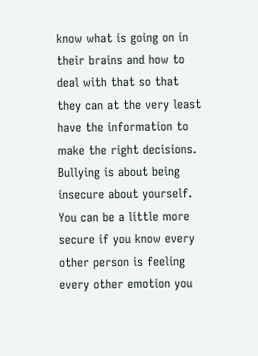know what is going on in their brains and how to deal with that so that they can at the very least have the information to make the right decisions.  Bullying is about being insecure about yourself.  You can be a little more secure if you know every other person is feeling every other emotion you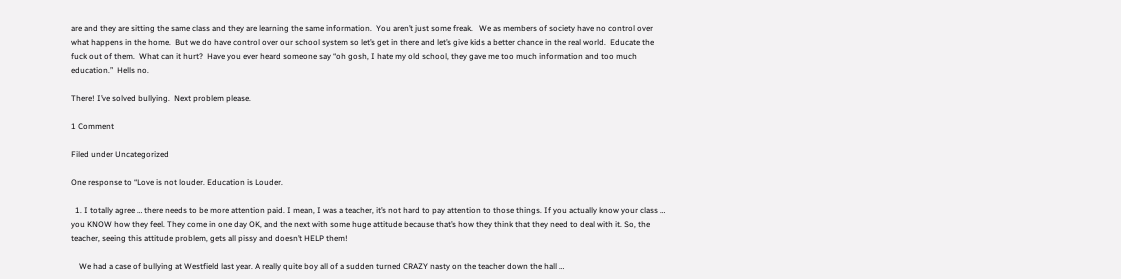are and they are sitting the same class and they are learning the same information.  You aren’t just some freak.   We as members of society have no control over what happens in the home.  But we do have control over our school system so let’s get in there and let’s give kids a better chance in the real world.  Educate the fuck out of them.  What can it hurt?  Have you ever heard someone say “oh gosh, I hate my old school, they gave me too much information and too much education.”  Hells no.

There! I’ve solved bullying.  Next problem please.

1 Comment

Filed under Uncategorized

One response to “Love is not louder. Education is Louder.

  1. I totally agree … there needs to be more attention paid. I mean, I was a teacher, it’s not hard to pay attention to those things. If you actually know your class … you KNOW how they feel. They come in one day OK, and the next with some huge attitude because that’s how they think that they need to deal with it. So, the teacher, seeing this attitude problem, gets all pissy and doesn’t HELP them!

    We had a case of bullying at Westfield last year. A really quite boy all of a sudden turned CRAZY nasty on the teacher down the hall …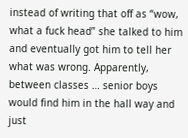instead of writing that off as “wow, what a fuck head” she talked to him and eventually got him to tell her what was wrong. Apparently, between classes … senior boys would find him in the hall way and just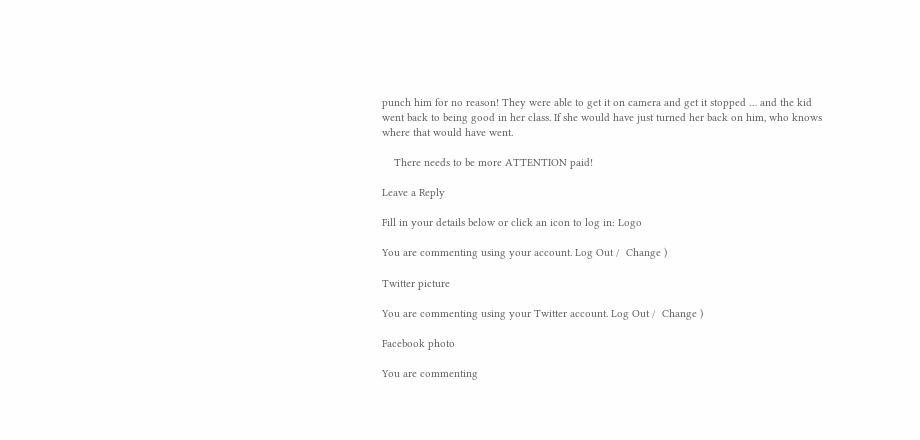punch him for no reason! They were able to get it on camera and get it stopped … and the kid went back to being good in her class. If she would have just turned her back on him, who knows where that would have went.

    There needs to be more ATTENTION paid!

Leave a Reply

Fill in your details below or click an icon to log in: Logo

You are commenting using your account. Log Out /  Change )

Twitter picture

You are commenting using your Twitter account. Log Out /  Change )

Facebook photo

You are commenting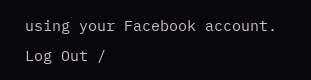using your Facebook account. Log Out /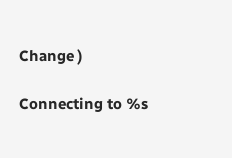Change )

Connecting to %s